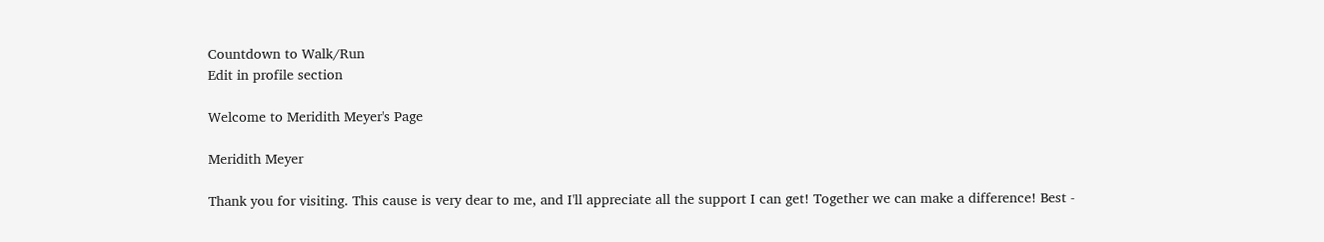Countdown to Walk/Run
Edit in profile section

Welcome to Meridith Meyer's Page

Meridith Meyer

Thank you for visiting. This cause is very dear to me, and I'll appreciate all the support I can get! Together we can make a difference! Best -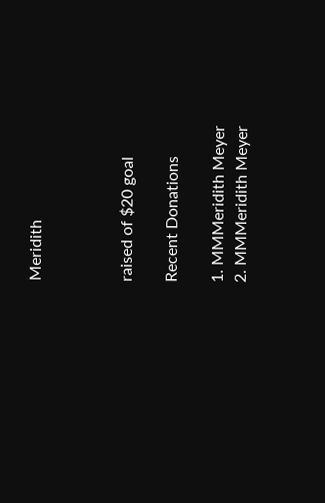Meridith



raised of $20 goal

Recent Donations

1. MMMeridith Meyer
2. MMMeridith Meyer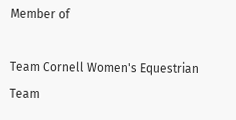Member of

Team Cornell Women's Equestrian Team